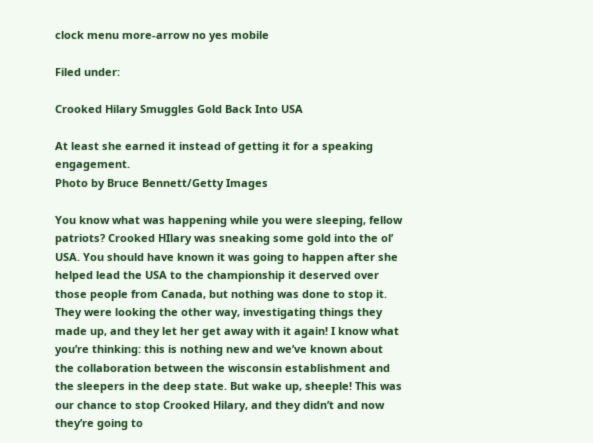clock menu more-arrow no yes mobile

Filed under:

Crooked Hilary Smuggles Gold Back Into USA

At least she earned it instead of getting it for a speaking engagement.
Photo by Bruce Bennett/Getty Images

You know what was happening while you were sleeping, fellow patriots? Crooked HIlary was sneaking some gold into the ol’ USA. You should have known it was going to happen after she helped lead the USA to the championship it deserved over those people from Canada, but nothing was done to stop it. They were looking the other way, investigating things they made up, and they let her get away with it again! I know what you’re thinking: this is nothing new and we’ve known about the collaboration between the wisconsin establishment and the sleepers in the deep state. But wake up, sheeple! This was our chance to stop Crooked Hilary, and they didn’t and now they’re going to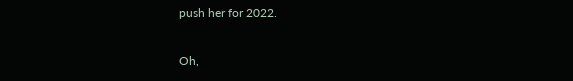push her for 2022.

Oh,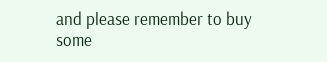and please remember to buy some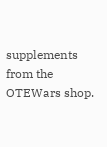supplements from the OTEWars shop.